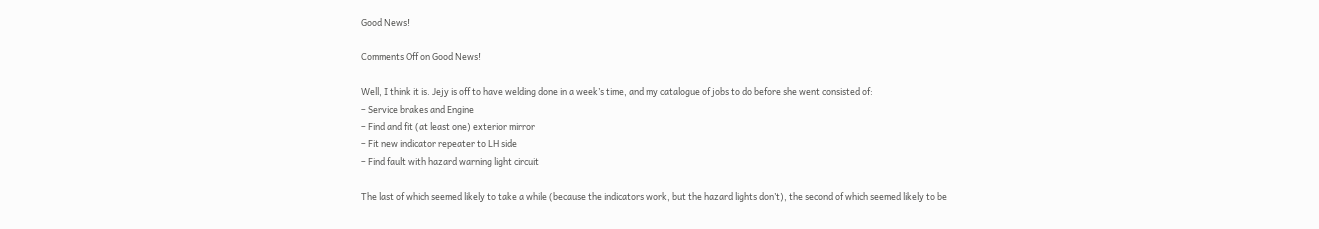Good News!

Comments Off on Good News!

Well, I think it is. Jejy is off to have welding done in a week’s time, and my catalogue of jobs to do before she went consisted of:
– Service brakes and Engine
– Find and fit (at least one) exterior mirror
– Fit new indicator repeater to LH side
– Find fault with hazard warning light circuit

The last of which seemed likely to take a while (because the indicators work, but the hazard lights don’t), the second of which seemed likely to be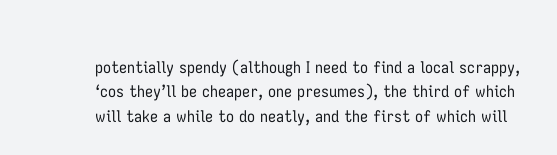potentially spendy (although I need to find a local scrappy, ‘cos they’ll be cheaper, one presumes), the third of which will take a while to do neatly, and the first of which will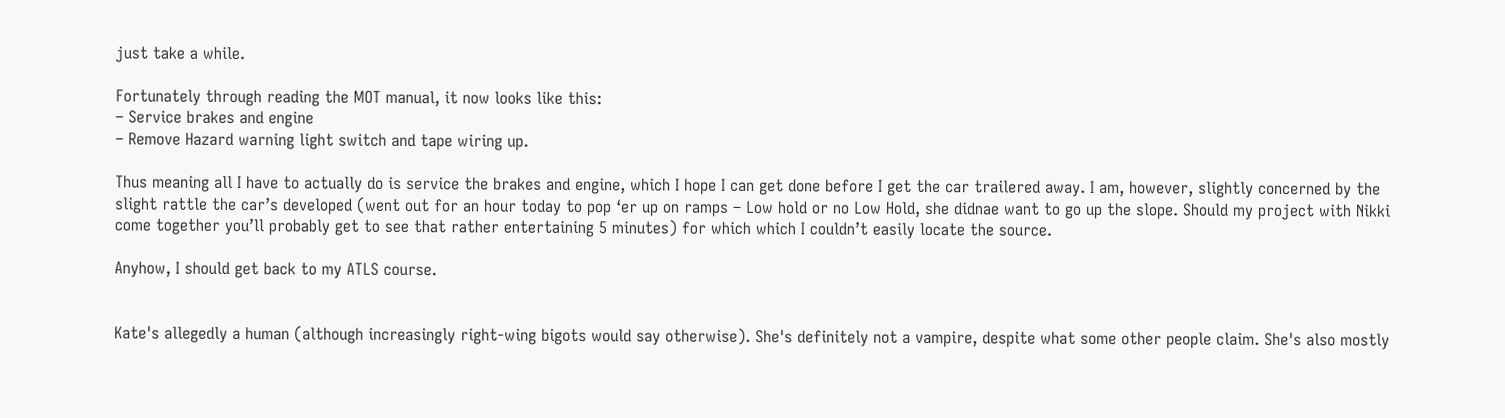just take a while.

Fortunately through reading the MOT manual, it now looks like this:
– Service brakes and engine
– Remove Hazard warning light switch and tape wiring up.

Thus meaning all I have to actually do is service the brakes and engine, which I hope I can get done before I get the car trailered away. I am, however, slightly concerned by the slight rattle the car’s developed (went out for an hour today to pop ‘er up on ramps – Low hold or no Low Hold, she didnae want to go up the slope. Should my project with Nikki come together you’ll probably get to see that rather entertaining 5 minutes) for which which I couldn’t easily locate the source.

Anyhow, I should get back to my ATLS course.


Kate's allegedly a human (although increasingly right-wing bigots would say otherwise). She's definitely not a vampire, despite what some other people claim. She's also mostly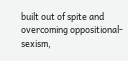built out of spite and overcoming oppositional-sexism,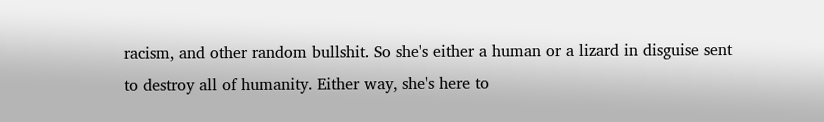racism, and other random bullshit. So she's either a human or a lizard in disguise sent to destroy all of humanity. Either way, she's here to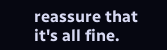reassure that it's all fine.